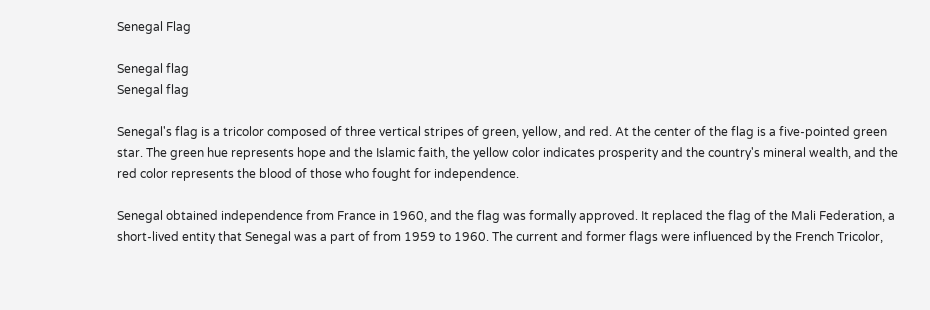Senegal Flag

Senegal flag
Senegal flag

Senegal's flag is a tricolor composed of three vertical stripes of green, yellow, and red. At the center of the flag is a five-pointed green star. The green hue represents hope and the Islamic faith, the yellow color indicates prosperity and the country's mineral wealth, and the red color represents the blood of those who fought for independence.

Senegal obtained independence from France in 1960, and the flag was formally approved. It replaced the flag of the Mali Federation, a short-lived entity that Senegal was a part of from 1959 to 1960. The current and former flags were influenced by the French Tricolor,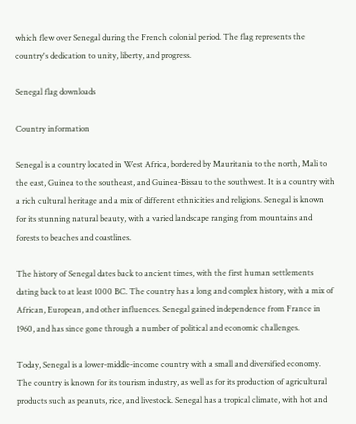which flew over Senegal during the French colonial period. The flag represents the country's dedication to unity, liberty, and progress.

Senegal flag downloads

Country information

Senegal is a country located in West Africa, bordered by Mauritania to the north, Mali to the east, Guinea to the southeast, and Guinea-Bissau to the southwest. It is a country with a rich cultural heritage and a mix of different ethnicities and religions. Senegal is known for its stunning natural beauty, with a varied landscape ranging from mountains and forests to beaches and coastlines.

The history of Senegal dates back to ancient times, with the first human settlements dating back to at least 1000 BC. The country has a long and complex history, with a mix of African, European, and other influences. Senegal gained independence from France in 1960, and has since gone through a number of political and economic challenges.

Today, Senegal is a lower-middle-income country with a small and diversified economy. The country is known for its tourism industry, as well as for its production of agricultural products such as peanuts, rice, and livestock. Senegal has a tropical climate, with hot and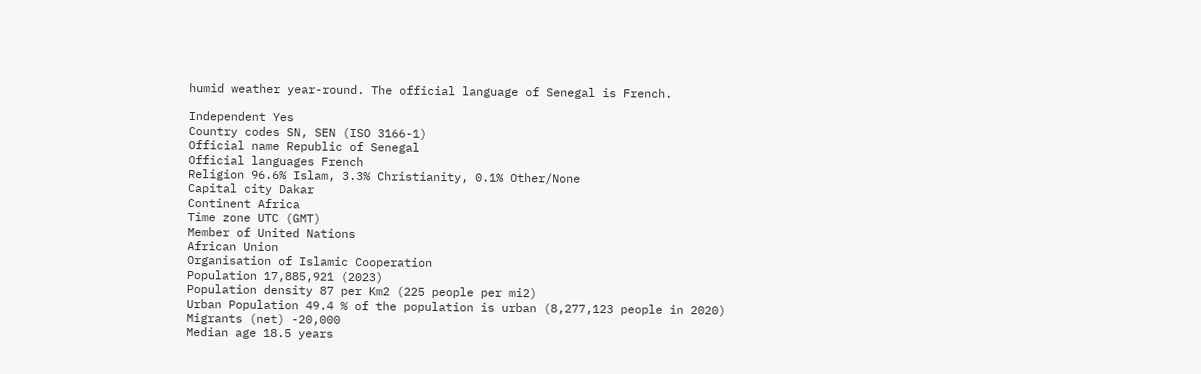humid weather year-round. The official language of Senegal is French.

Independent Yes
Country codes SN, SEN (ISO 3166-1)
Official name Republic of Senegal
Official languages French
Religion 96.6% Islam, 3.3% Christianity, 0.1% Other/None
Capital city Dakar
Continent Africa
Time zone UTC (GMT)
Member of United Nations
African Union
Organisation of Islamic Cooperation
Population 17,885,921 (2023)
Population density 87 per Km2 (225 people per mi2)
Urban Population 49.4 % of the population is urban (8,277,123 people in 2020)
Migrants (net) -20,000
Median age 18.5 years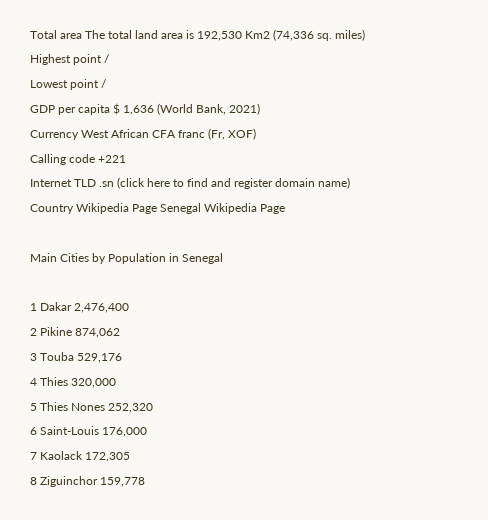Total area The total land area is 192,530 Km2 (74,336 sq. miles)
Highest point /
Lowest point /
GDP per capita $ 1,636 (World Bank, 2021)
Currency West African CFA franc (Fr, XOF)
Calling code +221
Internet TLD .sn (click here to find and register domain name)
Country Wikipedia Page Senegal Wikipedia Page

Main Cities by Population in Senegal

1 Dakar 2,476,400
2 Pikine 874,062
3 Touba 529,176
4 Thies 320,000
5 Thies Nones 252,320
6 Saint-Louis 176,000
7 Kaolack 172,305
8 Ziguinchor 159,778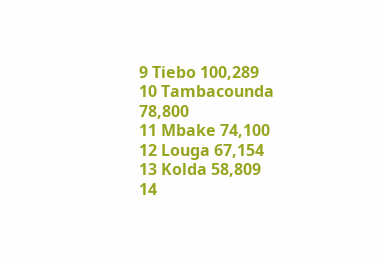9 Tiebo 100,289
10 Tambacounda 78,800
11 Mbake 74,100
12 Louga 67,154
13 Kolda 58,809
14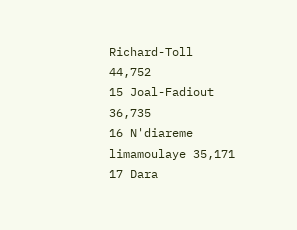Richard-Toll 44,752
15 Joal-Fadiout 36,735
16 N'diareme limamoulaye 35,171
17 Dara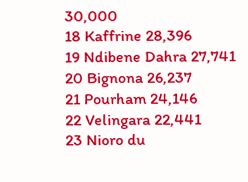30,000
18 Kaffrine 28,396
19 Ndibene Dahra 27,741
20 Bignona 26,237
21 Pourham 24,146
22 Velingara 22,441
23 Nioro du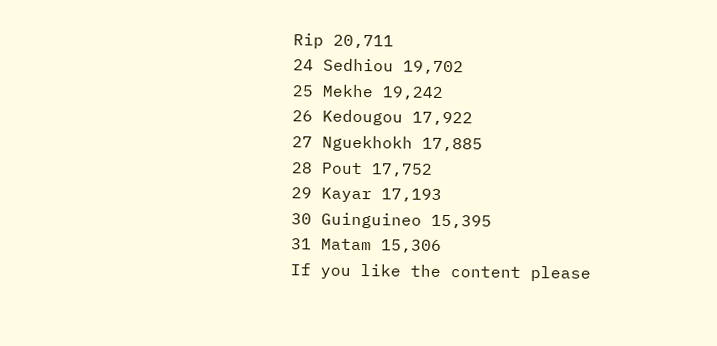Rip 20,711
24 Sedhiou 19,702
25 Mekhe 19,242
26 Kedougou 17,922
27 Nguekhokh 17,885
28 Pout 17,752
29 Kayar 17,193
30 Guinguineo 15,395
31 Matam 15,306
If you like the content please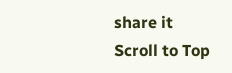share it
Scroll to Top